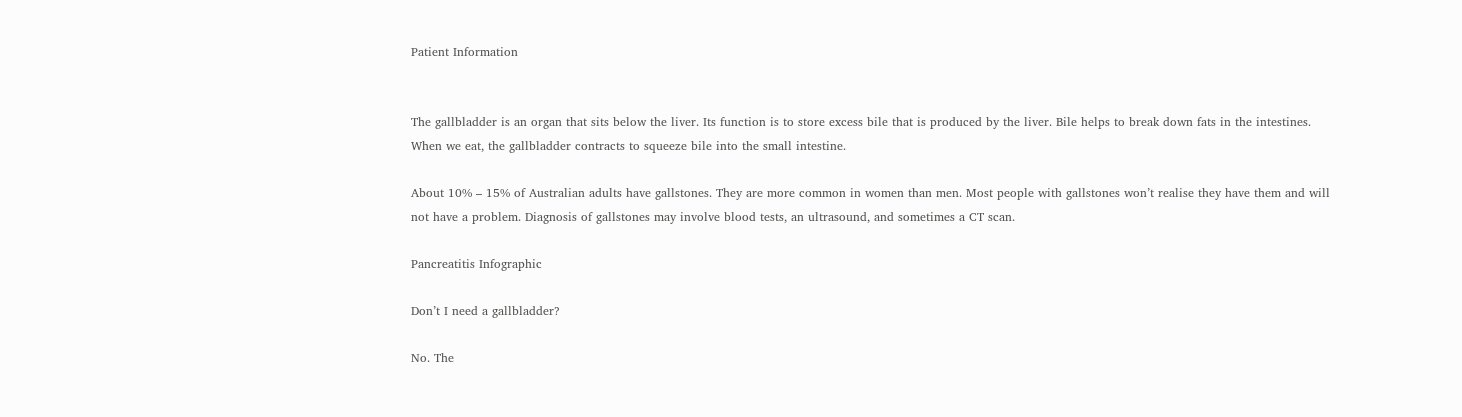Patient Information


The gallbladder is an organ that sits below the liver. Its function is to store excess bile that is produced by the liver. Bile helps to break down fats in the intestines. When we eat, the gallbladder contracts to squeeze bile into the small intestine.

About 10% – 15% of Australian adults have gallstones. They are more common in women than men. Most people with gallstones won’t realise they have them and will not have a problem. Diagnosis of gallstones may involve blood tests, an ultrasound, and sometimes a CT scan.

Pancreatitis Infographic

Don’t I need a gallbladder?

No. The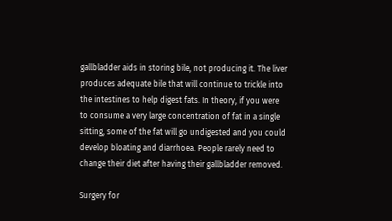gallbladder aids in storing bile, not producing it. The liver produces adequate bile that will continue to trickle into the intestines to help digest fats. In theory, if you were to consume a very large concentration of fat in a single sitting, some of the fat will go undigested and you could develop bloating and diarrhoea. People rarely need to change their diet after having their gallbladder removed.

Surgery for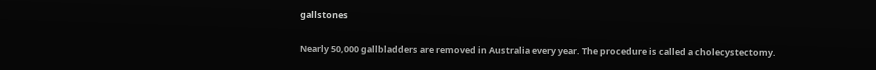gallstones

Nearly 50,000 gallbladders are removed in Australia every year. The procedure is called a cholecystectomy.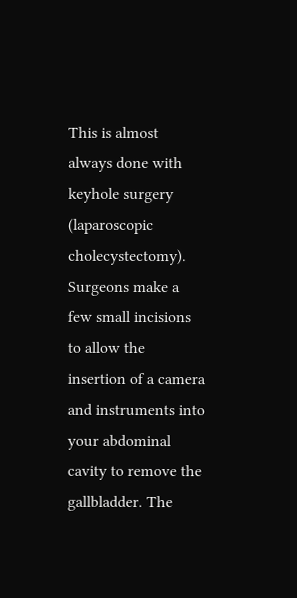This is almost always done with keyhole surgery (laparoscopic cholecystectomy). Surgeons make a few small incisions to allow the insertion of a camera and instruments into your abdominal cavity to remove the gallbladder. The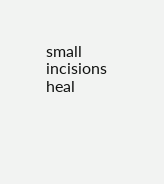small incisions heal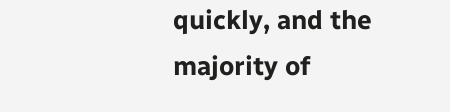quickly, and the majority of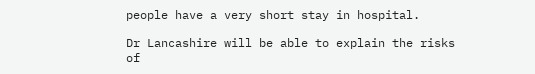people have a very short stay in hospital.

Dr Lancashire will be able to explain the risks of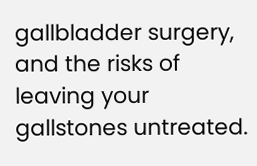gallbladder surgery, and the risks of leaving your gallstones untreated.